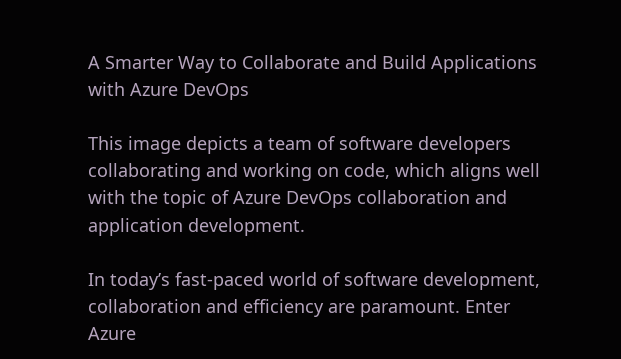A Smarter Way to Collaborate and Build Applications with Azure DevOps

This image depicts a team of software developers collaborating and working on code, which aligns well with the topic of Azure DevOps collaboration and application development.

In today’s fast-paced world of software development, collaboration and efficiency are paramount. Enter Azure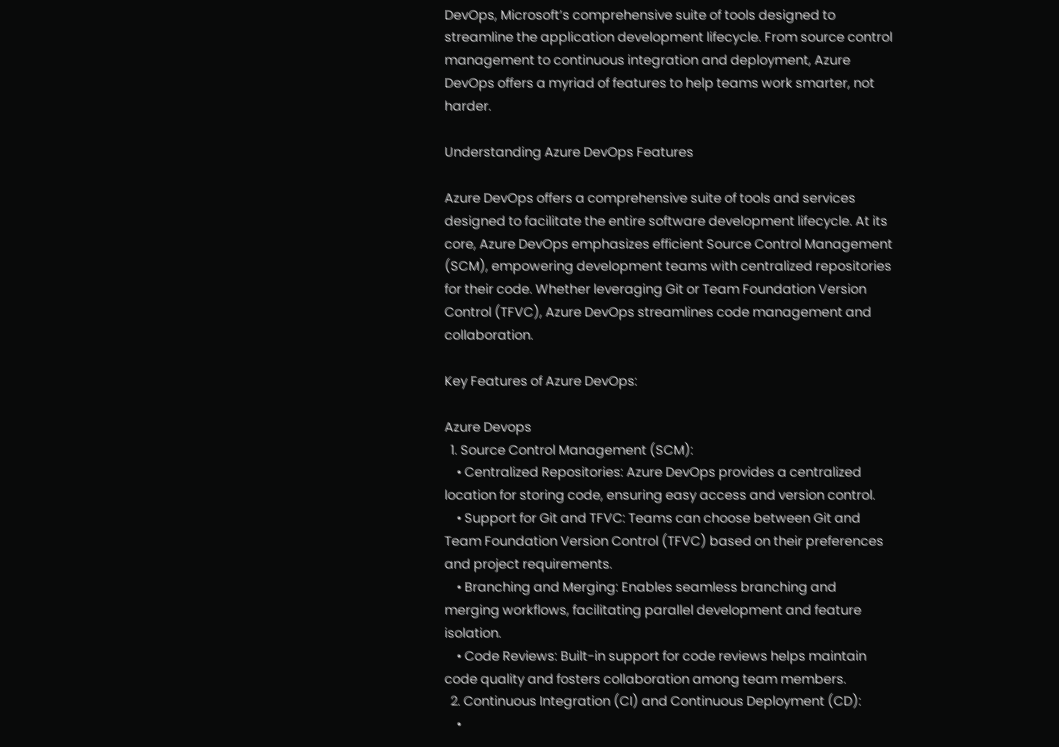DevOps, Microsoft’s comprehensive suite of tools designed to streamline the application development lifecycle. From source control management to continuous integration and deployment, Azure DevOps offers a myriad of features to help teams work smarter, not harder.

Understanding Azure DevOps Features

Azure DevOps offers a comprehensive suite of tools and services designed to facilitate the entire software development lifecycle. At its core, Azure DevOps emphasizes efficient Source Control Management (SCM), empowering development teams with centralized repositories for their code. Whether leveraging Git or Team Foundation Version Control (TFVC), Azure DevOps streamlines code management and collaboration.

Key Features of Azure DevOps:

Azure Devops
  1. Source Control Management (SCM):
    • Centralized Repositories: Azure DevOps provides a centralized location for storing code, ensuring easy access and version control.
    • Support for Git and TFVC: Teams can choose between Git and Team Foundation Version Control (TFVC) based on their preferences and project requirements.
    • Branching and Merging: Enables seamless branching and merging workflows, facilitating parallel development and feature isolation.
    • Code Reviews: Built-in support for code reviews helps maintain code quality and fosters collaboration among team members.
  2. Continuous Integration (CI) and Continuous Deployment (CD):
    •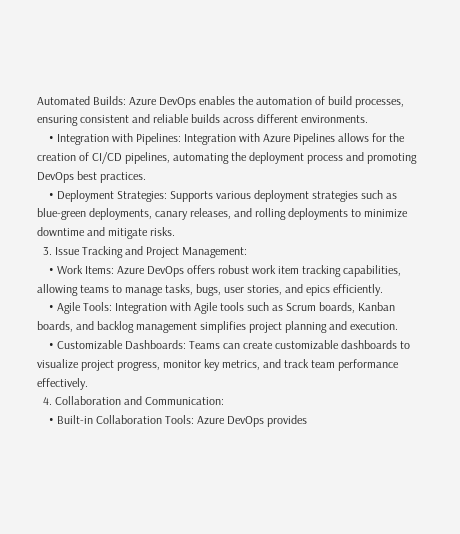Automated Builds: Azure DevOps enables the automation of build processes, ensuring consistent and reliable builds across different environments.
    • Integration with Pipelines: Integration with Azure Pipelines allows for the creation of CI/CD pipelines, automating the deployment process and promoting DevOps best practices.
    • Deployment Strategies: Supports various deployment strategies such as blue-green deployments, canary releases, and rolling deployments to minimize downtime and mitigate risks.
  3. Issue Tracking and Project Management:
    • Work Items: Azure DevOps offers robust work item tracking capabilities, allowing teams to manage tasks, bugs, user stories, and epics efficiently.
    • Agile Tools: Integration with Agile tools such as Scrum boards, Kanban boards, and backlog management simplifies project planning and execution.
    • Customizable Dashboards: Teams can create customizable dashboards to visualize project progress, monitor key metrics, and track team performance effectively.
  4. Collaboration and Communication:
    • Built-in Collaboration Tools: Azure DevOps provides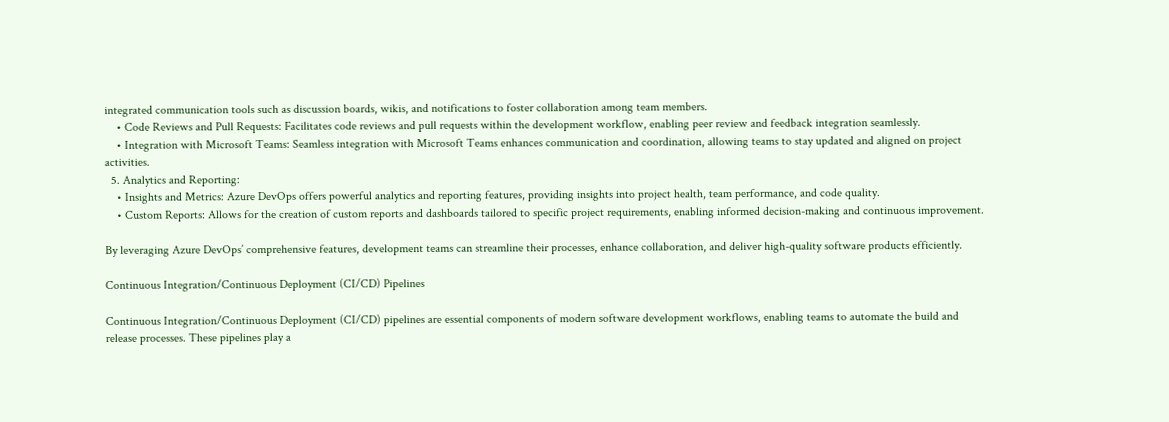integrated communication tools such as discussion boards, wikis, and notifications to foster collaboration among team members.
    • Code Reviews and Pull Requests: Facilitates code reviews and pull requests within the development workflow, enabling peer review and feedback integration seamlessly.
    • Integration with Microsoft Teams: Seamless integration with Microsoft Teams enhances communication and coordination, allowing teams to stay updated and aligned on project activities.
  5. Analytics and Reporting:
    • Insights and Metrics: Azure DevOps offers powerful analytics and reporting features, providing insights into project health, team performance, and code quality.
    • Custom Reports: Allows for the creation of custom reports and dashboards tailored to specific project requirements, enabling informed decision-making and continuous improvement.

By leveraging Azure DevOps’ comprehensive features, development teams can streamline their processes, enhance collaboration, and deliver high-quality software products efficiently.

Continuous Integration/Continuous Deployment (CI/CD) Pipelines

Continuous Integration/Continuous Deployment (CI/CD) pipelines are essential components of modern software development workflows, enabling teams to automate the build and release processes. These pipelines play a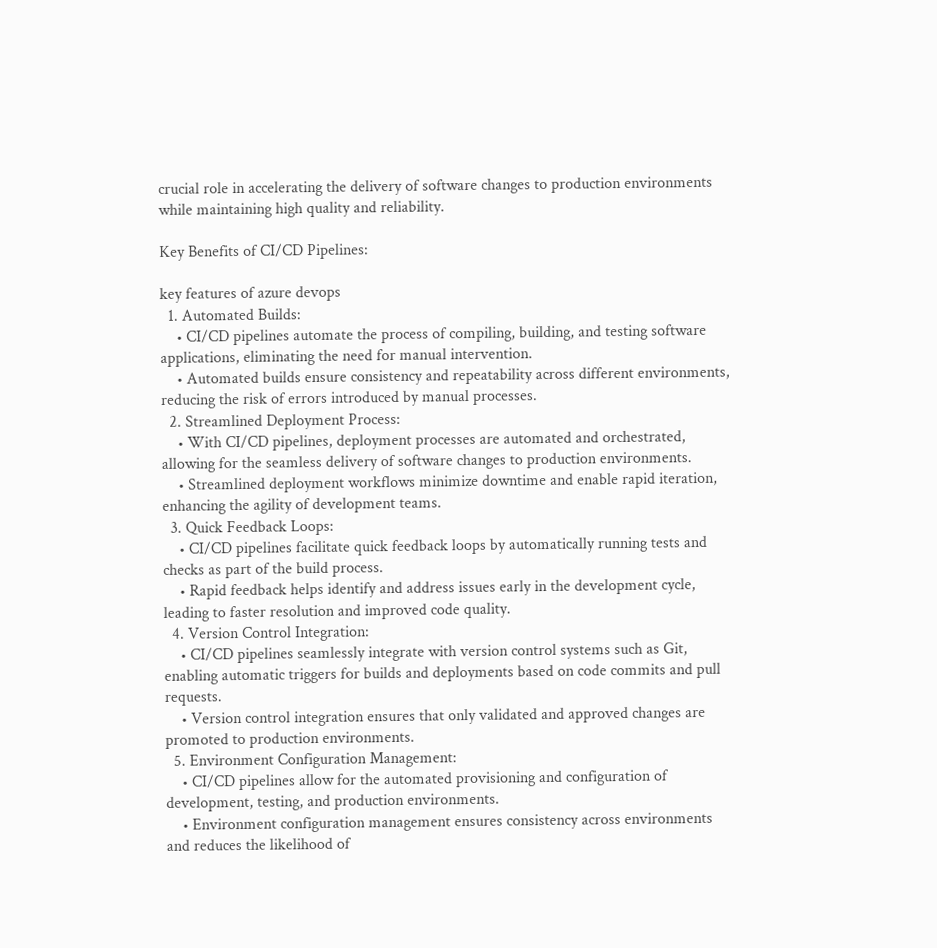crucial role in accelerating the delivery of software changes to production environments while maintaining high quality and reliability.

Key Benefits of CI/CD Pipelines:

key features of azure devops
  1. Automated Builds:
    • CI/CD pipelines automate the process of compiling, building, and testing software applications, eliminating the need for manual intervention.
    • Automated builds ensure consistency and repeatability across different environments, reducing the risk of errors introduced by manual processes.
  2. Streamlined Deployment Process:
    • With CI/CD pipelines, deployment processes are automated and orchestrated, allowing for the seamless delivery of software changes to production environments.
    • Streamlined deployment workflows minimize downtime and enable rapid iteration, enhancing the agility of development teams.
  3. Quick Feedback Loops:
    • CI/CD pipelines facilitate quick feedback loops by automatically running tests and checks as part of the build process.
    • Rapid feedback helps identify and address issues early in the development cycle, leading to faster resolution and improved code quality.
  4. Version Control Integration:
    • CI/CD pipelines seamlessly integrate with version control systems such as Git, enabling automatic triggers for builds and deployments based on code commits and pull requests.
    • Version control integration ensures that only validated and approved changes are promoted to production environments.
  5. Environment Configuration Management:
    • CI/CD pipelines allow for the automated provisioning and configuration of development, testing, and production environments.
    • Environment configuration management ensures consistency across environments and reduces the likelihood of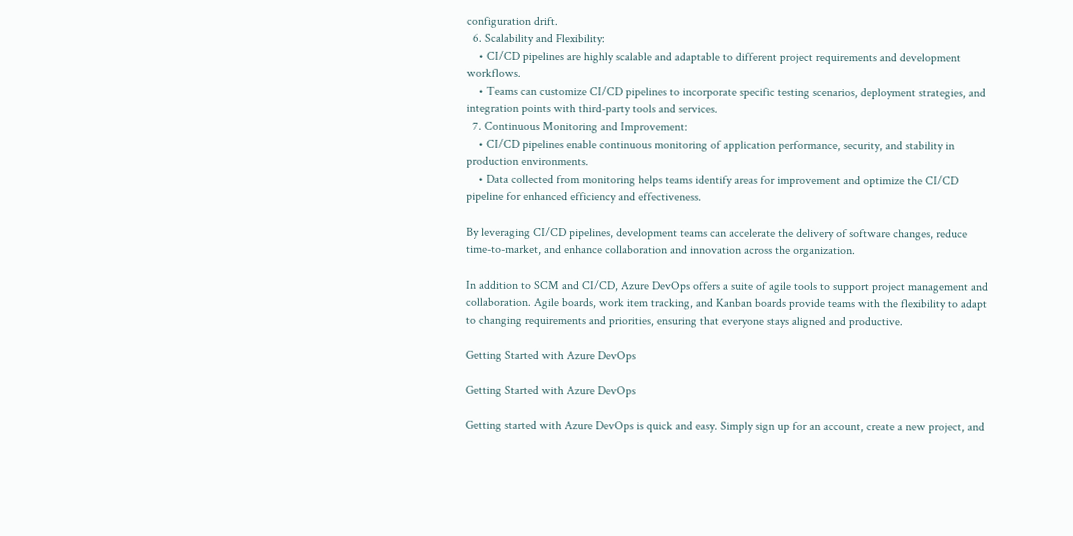configuration drift.
  6. Scalability and Flexibility:
    • CI/CD pipelines are highly scalable and adaptable to different project requirements and development workflows.
    • Teams can customize CI/CD pipelines to incorporate specific testing scenarios, deployment strategies, and integration points with third-party tools and services.
  7. Continuous Monitoring and Improvement:
    • CI/CD pipelines enable continuous monitoring of application performance, security, and stability in production environments.
    • Data collected from monitoring helps teams identify areas for improvement and optimize the CI/CD pipeline for enhanced efficiency and effectiveness.

By leveraging CI/CD pipelines, development teams can accelerate the delivery of software changes, reduce time-to-market, and enhance collaboration and innovation across the organization.

In addition to SCM and CI/CD, Azure DevOps offers a suite of agile tools to support project management and collaboration. Agile boards, work item tracking, and Kanban boards provide teams with the flexibility to adapt to changing requirements and priorities, ensuring that everyone stays aligned and productive.

Getting Started with Azure DevOps

Getting Started with Azure DevOps

Getting started with Azure DevOps is quick and easy. Simply sign up for an account, create a new project, and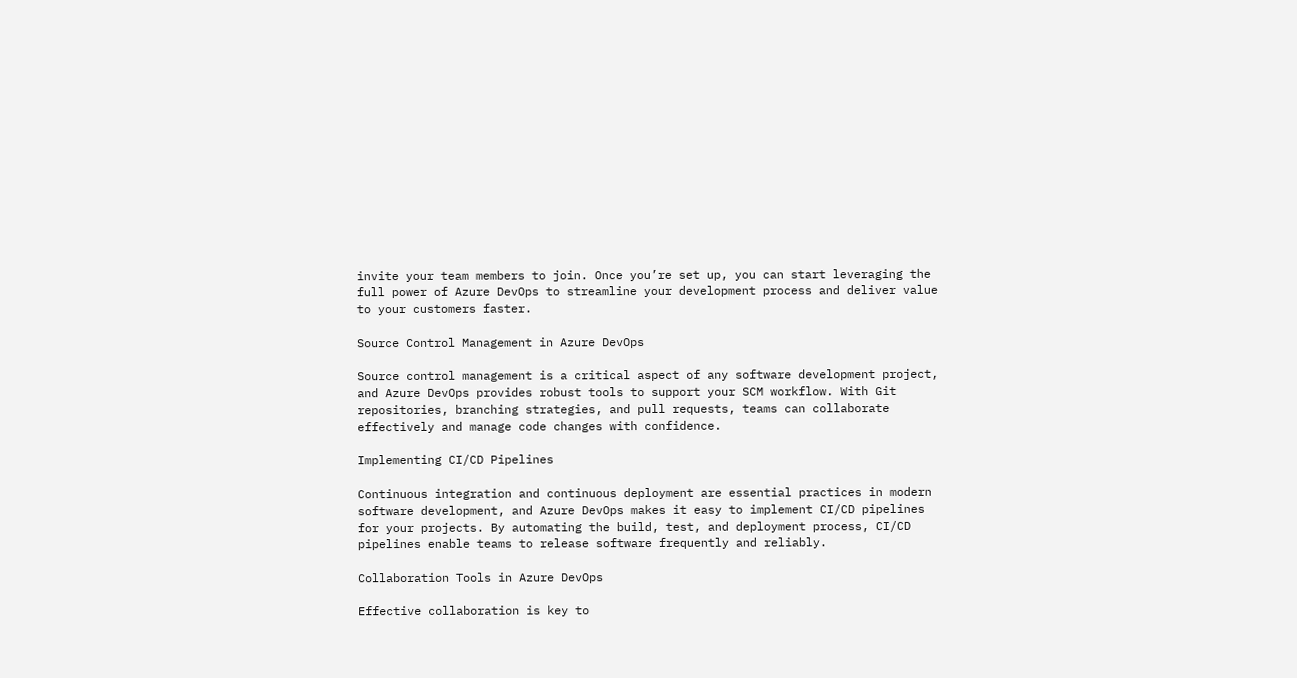invite your team members to join. Once you’re set up, you can start leveraging the full power of Azure DevOps to streamline your development process and deliver value to your customers faster.

Source Control Management in Azure DevOps

Source control management is a critical aspect of any software development project, and Azure DevOps provides robust tools to support your SCM workflow. With Git repositories, branching strategies, and pull requests, teams can collaborate effectively and manage code changes with confidence.

Implementing CI/CD Pipelines

Continuous integration and continuous deployment are essential practices in modern software development, and Azure DevOps makes it easy to implement CI/CD pipelines for your projects. By automating the build, test, and deployment process, CI/CD pipelines enable teams to release software frequently and reliably.

Collaboration Tools in Azure DevOps

Effective collaboration is key to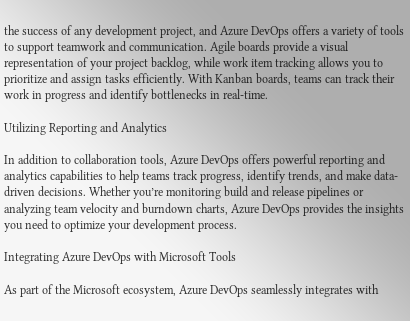the success of any development project, and Azure DevOps offers a variety of tools to support teamwork and communication. Agile boards provide a visual representation of your project backlog, while work item tracking allows you to prioritize and assign tasks efficiently. With Kanban boards, teams can track their work in progress and identify bottlenecks in real-time.

Utilizing Reporting and Analytics

In addition to collaboration tools, Azure DevOps offers powerful reporting and analytics capabilities to help teams track progress, identify trends, and make data-driven decisions. Whether you’re monitoring build and release pipelines or analyzing team velocity and burndown charts, Azure DevOps provides the insights you need to optimize your development process.

Integrating Azure DevOps with Microsoft Tools

As part of the Microsoft ecosystem, Azure DevOps seamlessly integrates with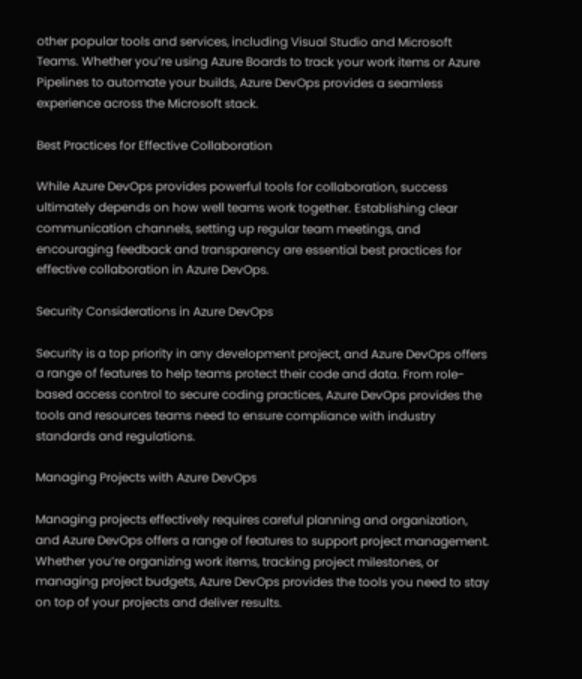other popular tools and services, including Visual Studio and Microsoft Teams. Whether you’re using Azure Boards to track your work items or Azure Pipelines to automate your builds, Azure DevOps provides a seamless experience across the Microsoft stack.

Best Practices for Effective Collaboration

While Azure DevOps provides powerful tools for collaboration, success ultimately depends on how well teams work together. Establishing clear communication channels, setting up regular team meetings, and encouraging feedback and transparency are essential best practices for effective collaboration in Azure DevOps.

Security Considerations in Azure DevOps

Security is a top priority in any development project, and Azure DevOps offers a range of features to help teams protect their code and data. From role-based access control to secure coding practices, Azure DevOps provides the tools and resources teams need to ensure compliance with industry standards and regulations.

Managing Projects with Azure DevOps

Managing projects effectively requires careful planning and organization, and Azure DevOps offers a range of features to support project management. Whether you’re organizing work items, tracking project milestones, or managing project budgets, Azure DevOps provides the tools you need to stay on top of your projects and deliver results.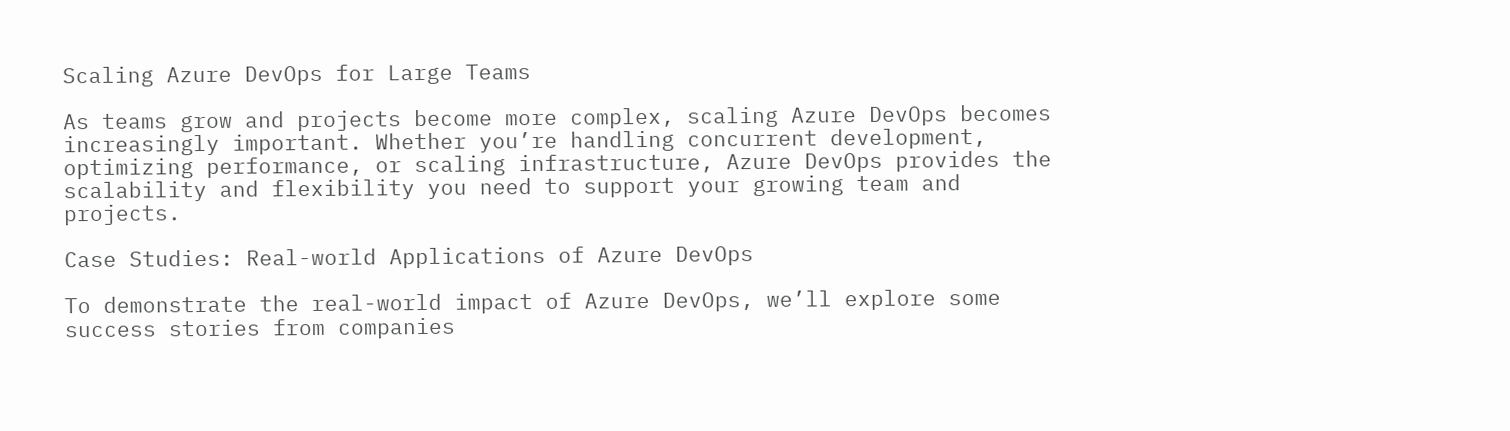Scaling Azure DevOps for Large Teams

As teams grow and projects become more complex, scaling Azure DevOps becomes increasingly important. Whether you’re handling concurrent development, optimizing performance, or scaling infrastructure, Azure DevOps provides the scalability and flexibility you need to support your growing team and projects.

Case Studies: Real-world Applications of Azure DevOps

To demonstrate the real-world impact of Azure DevOps, we’ll explore some success stories from companies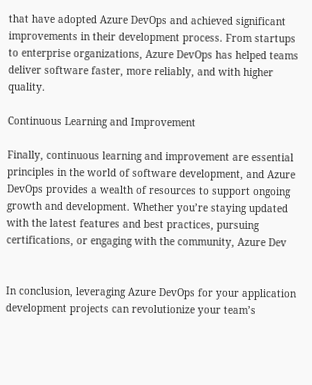that have adopted Azure DevOps and achieved significant improvements in their development process. From startups to enterprise organizations, Azure DevOps has helped teams deliver software faster, more reliably, and with higher quality.

Continuous Learning and Improvement

Finally, continuous learning and improvement are essential principles in the world of software development, and Azure DevOps provides a wealth of resources to support ongoing growth and development. Whether you’re staying updated with the latest features and best practices, pursuing certifications, or engaging with the community, Azure Dev


In conclusion, leveraging Azure DevOps for your application development projects can revolutionize your team’s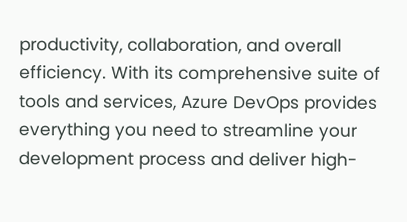productivity, collaboration, and overall efficiency. With its comprehensive suite of tools and services, Azure DevOps provides everything you need to streamline your development process and deliver high-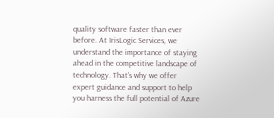quality software faster than ever before. At IrisLogic Services, we understand the importance of staying ahead in the competitive landscape of technology. That’s why we offer expert guidance and support to help you harness the full potential of Azure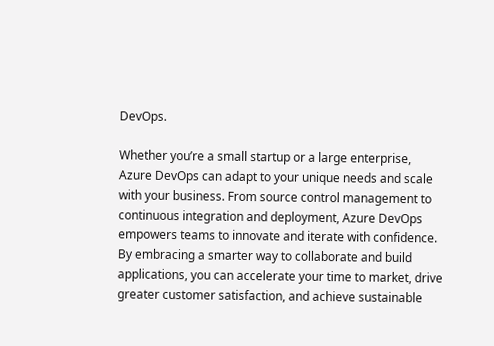DevOps.

Whether you’re a small startup or a large enterprise, Azure DevOps can adapt to your unique needs and scale with your business. From source control management to continuous integration and deployment, Azure DevOps empowers teams to innovate and iterate with confidence. By embracing a smarter way to collaborate and build applications, you can accelerate your time to market, drive greater customer satisfaction, and achieve sustainable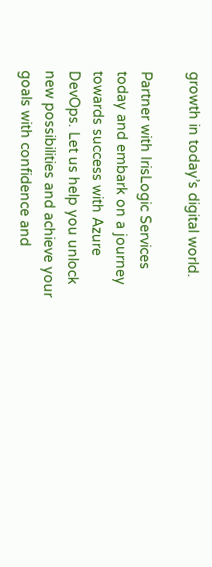growth in today’s digital world.

Partner with IrisLogic Services today and embark on a journey towards success with Azure DevOps. Let us help you unlock new possibilities and achieve your goals with confidence and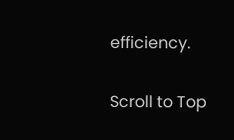efficiency.

Scroll to Top